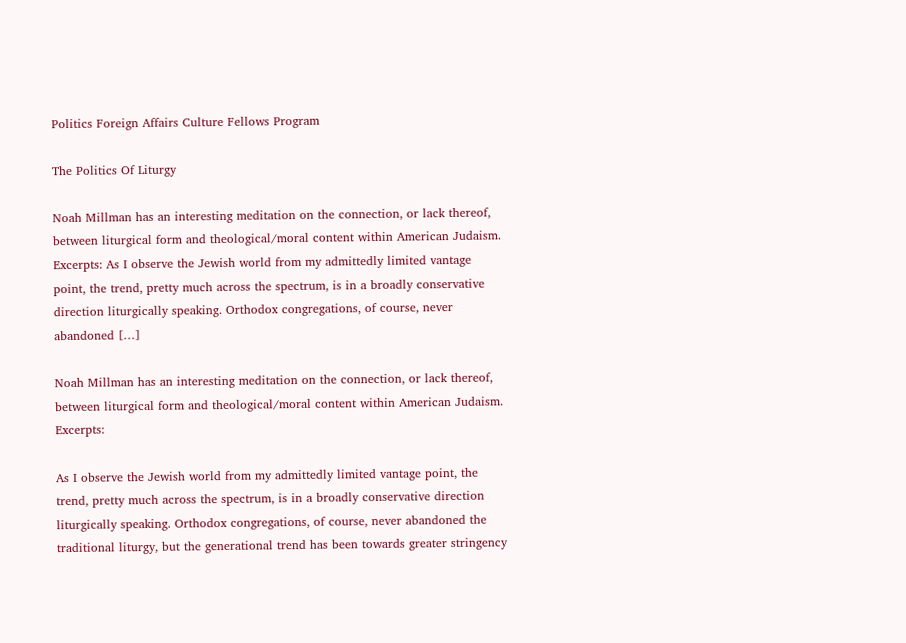Politics Foreign Affairs Culture Fellows Program

The Politics Of Liturgy

Noah Millman has an interesting meditation on the connection, or lack thereof, between liturgical form and theological/moral content within American Judaism. Excerpts: As I observe the Jewish world from my admittedly limited vantage point, the trend, pretty much across the spectrum, is in a broadly conservative direction liturgically speaking. Orthodox congregations, of course, never abandoned […]

Noah Millman has an interesting meditation on the connection, or lack thereof, between liturgical form and theological/moral content within American Judaism. Excerpts:

As I observe the Jewish world from my admittedly limited vantage point, the trend, pretty much across the spectrum, is in a broadly conservative direction liturgically speaking. Orthodox congregations, of course, never abandoned the traditional liturgy, but the generational trend has been towards greater stringency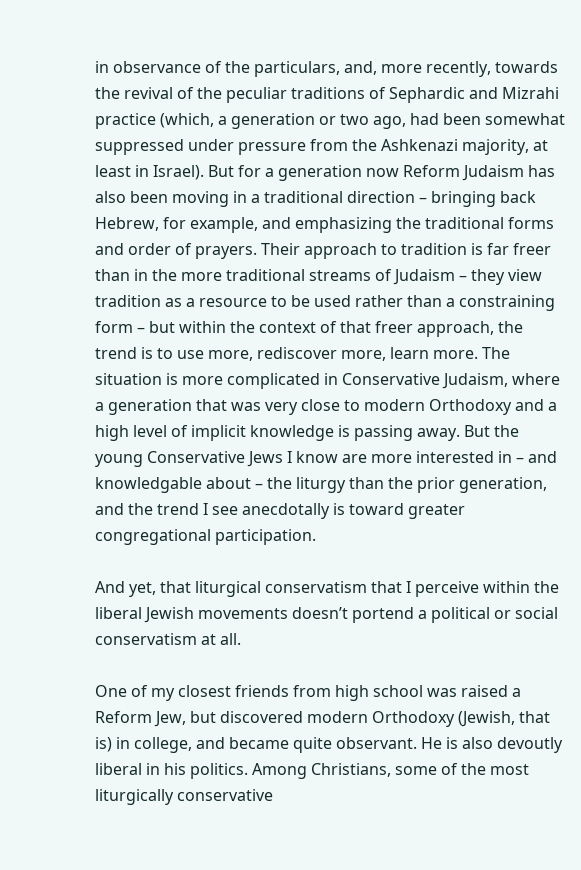in observance of the particulars, and, more recently, towards the revival of the peculiar traditions of Sephardic and Mizrahi practice (which, a generation or two ago, had been somewhat suppressed under pressure from the Ashkenazi majority, at least in Israel). But for a generation now Reform Judaism has also been moving in a traditional direction – bringing back Hebrew, for example, and emphasizing the traditional forms and order of prayers. Their approach to tradition is far freer than in the more traditional streams of Judaism – they view tradition as a resource to be used rather than a constraining form – but within the context of that freer approach, the trend is to use more, rediscover more, learn more. The situation is more complicated in Conservative Judaism, where a generation that was very close to modern Orthodoxy and a high level of implicit knowledge is passing away. But the young Conservative Jews I know are more interested in – and knowledgable about – the liturgy than the prior generation, and the trend I see anecdotally is toward greater congregational participation.

And yet, that liturgical conservatism that I perceive within the liberal Jewish movements doesn’t portend a political or social conservatism at all.

One of my closest friends from high school was raised a Reform Jew, but discovered modern Orthodoxy (Jewish, that is) in college, and became quite observant. He is also devoutly liberal in his politics. Among Christians, some of the most liturgically conservative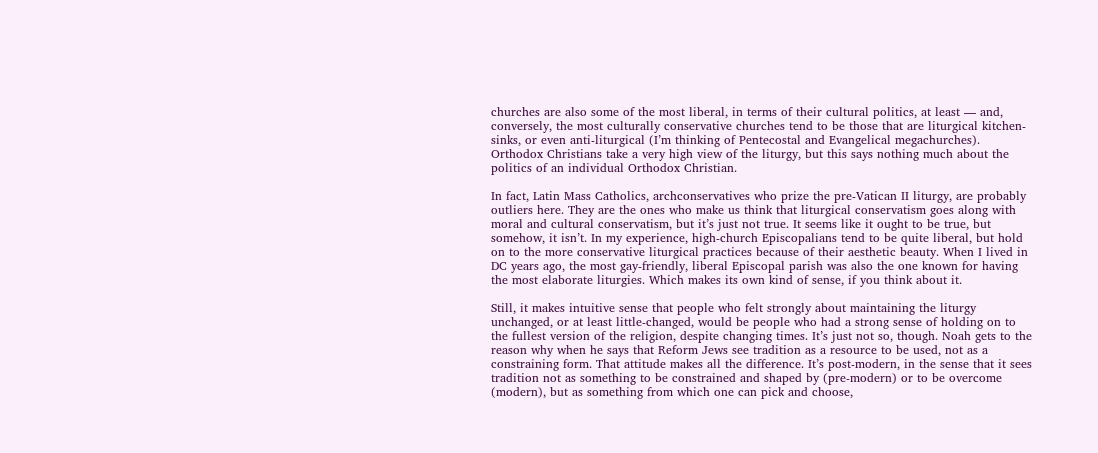churches are also some of the most liberal, in terms of their cultural politics, at least — and, conversely, the most culturally conservative churches tend to be those that are liturgical kitchen-sinks, or even anti-liturgical (I’m thinking of Pentecostal and Evangelical megachurches).  Orthodox Christians take a very high view of the liturgy, but this says nothing much about the politics of an individual Orthodox Christian.

In fact, Latin Mass Catholics, archconservatives who prize the pre-Vatican II liturgy, are probably outliers here. They are the ones who make us think that liturgical conservatism goes along with moral and cultural conservatism, but it’s just not true. It seems like it ought to be true, but somehow, it isn’t. In my experience, high-church Episcopalians tend to be quite liberal, but hold on to the more conservative liturgical practices because of their aesthetic beauty. When I lived in DC years ago, the most gay-friendly, liberal Episcopal parish was also the one known for having the most elaborate liturgies. Which makes its own kind of sense, if you think about it.

Still, it makes intuitive sense that people who felt strongly about maintaining the liturgy unchanged, or at least little-changed, would be people who had a strong sense of holding on to the fullest version of the religion, despite changing times. It’s just not so, though. Noah gets to the reason why when he says that Reform Jews see tradition as a resource to be used, not as a constraining form. That attitude makes all the difference. It’s post-modern, in the sense that it sees tradition not as something to be constrained and shaped by (pre-modern) or to be overcome (modern), but as something from which one can pick and choose,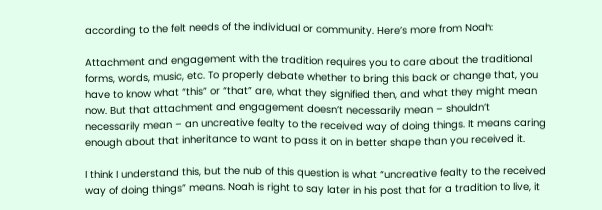according to the felt needs of the individual or community. Here’s more from Noah:

Attachment and engagement with the tradition requires you to care about the traditional forms, words, music, etc. To properly debate whether to bring this back or change that, you have to know what “this” or “that” are, what they signified then, and what they might mean now. But that attachment and engagement doesn’t necessarily mean – shouldn’t necessarily mean – an uncreative fealty to the received way of doing things. It means caring enough about that inheritance to want to pass it on in better shape than you received it.

I think I understand this, but the nub of this question is what “uncreative fealty to the received way of doing things” means. Noah is right to say later in his post that for a tradition to live, it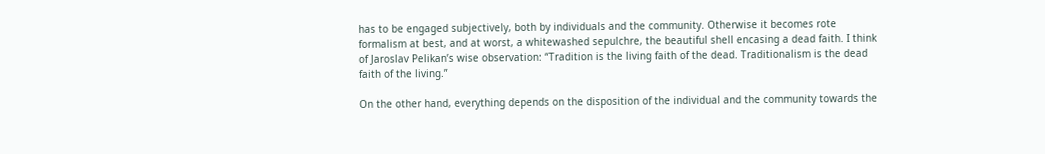has to be engaged subjectively, both by individuals and the community. Otherwise it becomes rote formalism at best, and at worst, a whitewashed sepulchre, the beautiful shell encasing a dead faith. I think of Jaroslav Pelikan’s wise observation: “Tradition is the living faith of the dead. Traditionalism is the dead faith of the living.”

On the other hand, everything depends on the disposition of the individual and the community towards the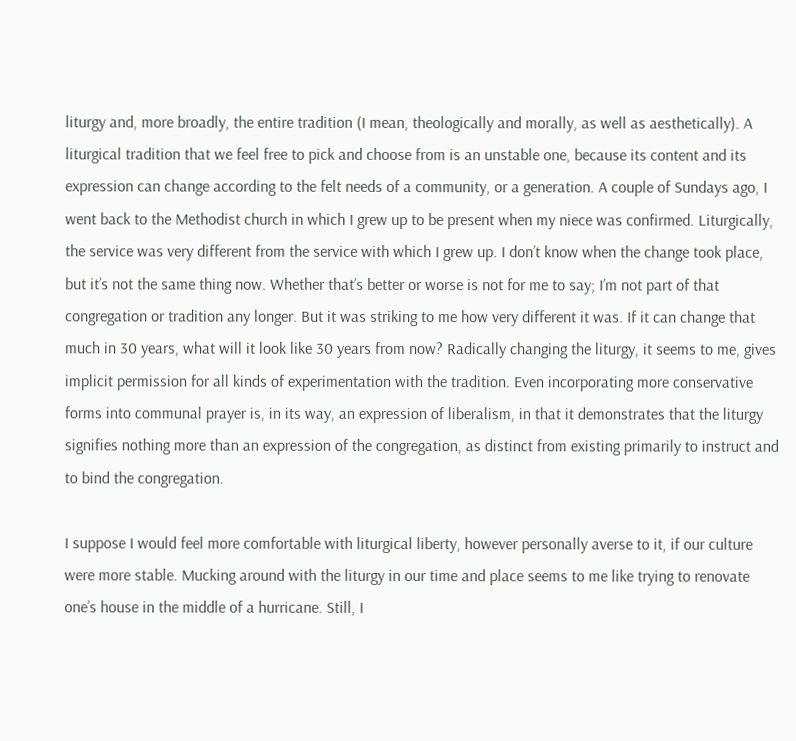liturgy and, more broadly, the entire tradition (I mean, theologically and morally, as well as aesthetically). A liturgical tradition that we feel free to pick and choose from is an unstable one, because its content and its expression can change according to the felt needs of a community, or a generation. A couple of Sundays ago, I went back to the Methodist church in which I grew up to be present when my niece was confirmed. Liturgically, the service was very different from the service with which I grew up. I don’t know when the change took place, but it’s not the same thing now. Whether that’s better or worse is not for me to say; I’m not part of that congregation or tradition any longer. But it was striking to me how very different it was. If it can change that much in 30 years, what will it look like 30 years from now? Radically changing the liturgy, it seems to me, gives implicit permission for all kinds of experimentation with the tradition. Even incorporating more conservative forms into communal prayer is, in its way, an expression of liberalism, in that it demonstrates that the liturgy signifies nothing more than an expression of the congregation, as distinct from existing primarily to instruct and to bind the congregation.

I suppose I would feel more comfortable with liturgical liberty, however personally averse to it, if our culture were more stable. Mucking around with the liturgy in our time and place seems to me like trying to renovate one’s house in the middle of a hurricane. Still, I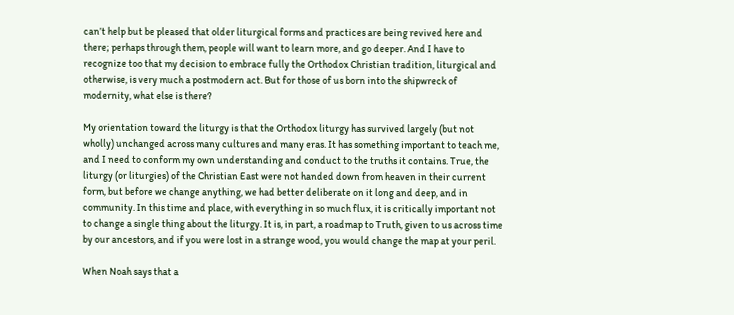can’t help but be pleased that older liturgical forms and practices are being revived here and there; perhaps through them, people will want to learn more, and go deeper. And I have to recognize too that my decision to embrace fully the Orthodox Christian tradition, liturgical and otherwise, is very much a postmodern act. But for those of us born into the shipwreck of modernity, what else is there?

My orientation toward the liturgy is that the Orthodox liturgy has survived largely (but not wholly) unchanged across many cultures and many eras. It has something important to teach me, and I need to conform my own understanding and conduct to the truths it contains. True, the liturgy (or liturgies) of the Christian East were not handed down from heaven in their current form, but before we change anything, we had better deliberate on it long and deep, and in community. In this time and place, with everything in so much flux, it is critically important not to change a single thing about the liturgy. It is, in part, a roadmap to Truth, given to us across time by our ancestors, and if you were lost in a strange wood, you would change the map at your peril.

When Noah says that a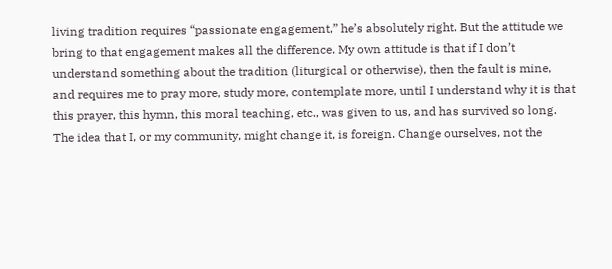living tradition requires “passionate engagement,” he’s absolutely right. But the attitude we bring to that engagement makes all the difference. My own attitude is that if I don’t understand something about the tradition (liturgical or otherwise), then the fault is mine, and requires me to pray more, study more, contemplate more, until I understand why it is that this prayer, this hymn, this moral teaching, etc., was given to us, and has survived so long. The idea that I, or my community, might change it, is foreign. Change ourselves, not the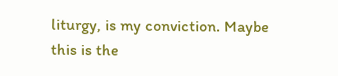liturgy, is my conviction. Maybe this is the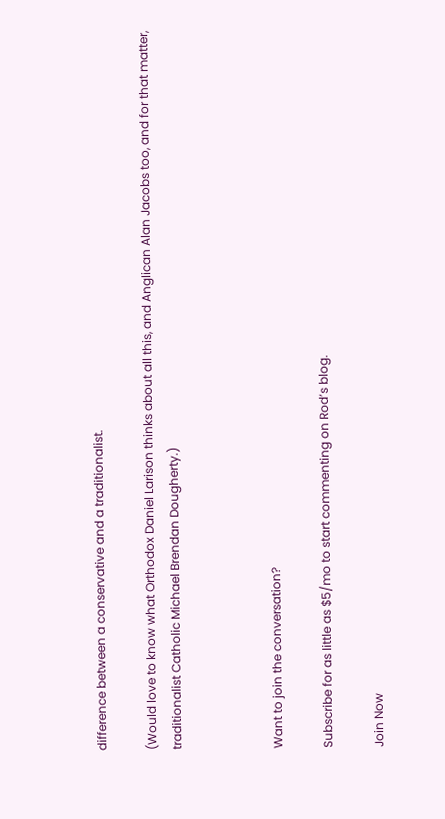difference between a conservative and a traditionalist.

(Would love to know what Orthodox Daniel Larison thinks about all this, and Anglican Alan Jacobs too, and for that matter, traditionalist Catholic Michael Brendan Dougherty.)



Want to join the conversation?

Subscribe for as little as $5/mo to start commenting on Rod’s blog.

Join Now